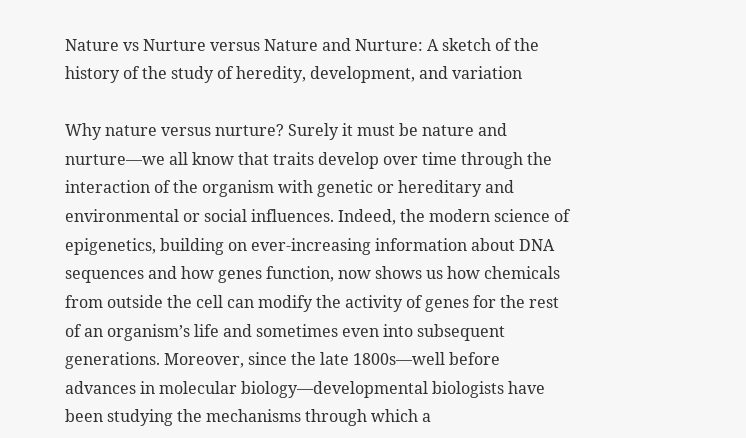Nature vs Nurture versus Nature and Nurture: A sketch of the history of the study of heredity, development, and variation

Why nature versus nurture? Surely it must be nature and nurture—we all know that traits develop over time through the interaction of the organism with genetic or hereditary and environmental or social influences. Indeed, the modern science of epigenetics, building on ever-increasing information about DNA sequences and how genes function, now shows us how chemicals from outside the cell can modify the activity of genes for the rest of an organism’s life and sometimes even into subsequent generations. Moreover, since the late 1800s—well before advances in molecular biology—developmental biologists have been studying the mechanisms through which a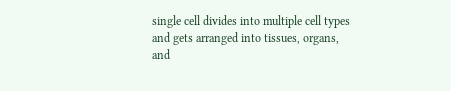single cell divides into multiple cell types and gets arranged into tissues, organs, and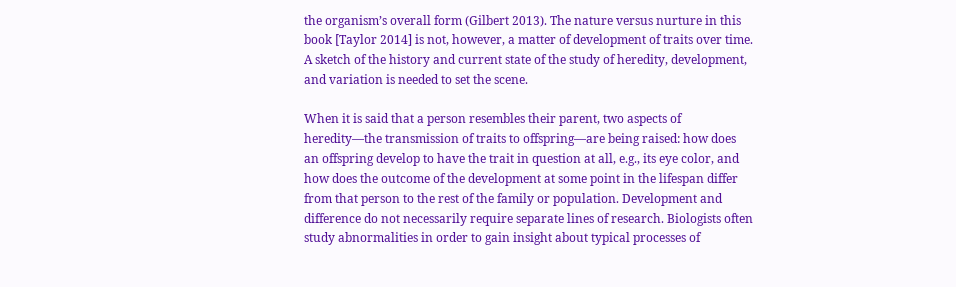the organism’s overall form (Gilbert 2013). The nature versus nurture in this book [Taylor 2014] is not, however, a matter of development of traits over time. A sketch of the history and current state of the study of heredity, development, and variation is needed to set the scene.

When it is said that a person resembles their parent, two aspects of heredity—the transmission of traits to offspring—are being raised: how does an offspring develop to have the trait in question at all, e.g., its eye color, and how does the outcome of the development at some point in the lifespan differ from that person to the rest of the family or population. Development and difference do not necessarily require separate lines of research. Biologists often study abnormalities in order to gain insight about typical processes of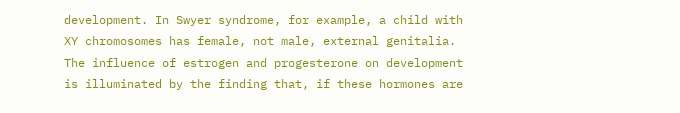development. In Swyer syndrome, for example, a child with XY chromosomes has female, not male, external genitalia. The influence of estrogen and progesterone on development is illuminated by the finding that, if these hormones are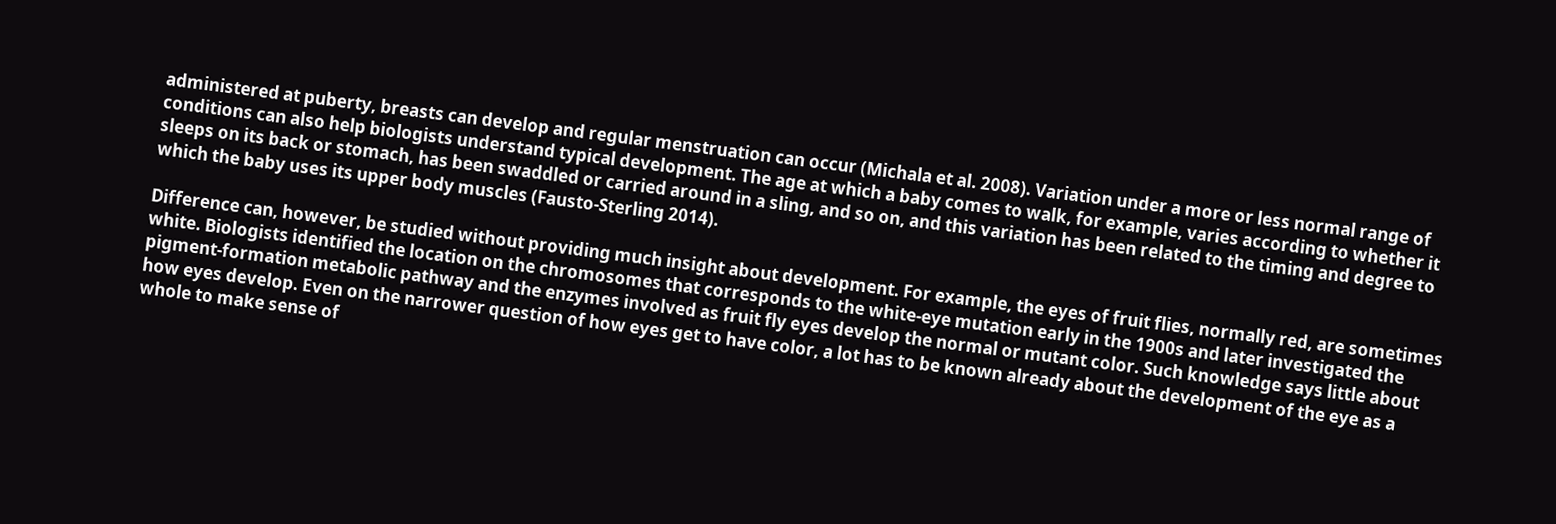administered at puberty, breasts can develop and regular menstruation can occur (Michala et al. 2008). Variation under a more or less normal range of conditions can also help biologists understand typical development. The age at which a baby comes to walk, for example, varies according to whether it sleeps on its back or stomach, has been swaddled or carried around in a sling, and so on, and this variation has been related to the timing and degree to which the baby uses its upper body muscles (Fausto-Sterling 2014).

Difference can, however, be studied without providing much insight about development. For example, the eyes of fruit flies, normally red, are sometimes white. Biologists identified the location on the chromosomes that corresponds to the white-eye mutation early in the 1900s and later investigated the pigment-formation metabolic pathway and the enzymes involved as fruit fly eyes develop the normal or mutant color. Such knowledge says little about how eyes develop. Even on the narrower question of how eyes get to have color, a lot has to be known already about the development of the eye as a whole to make sense of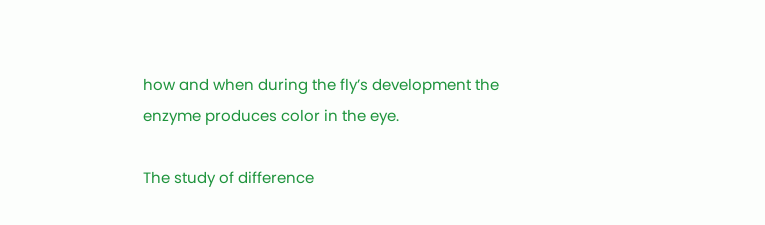how and when during the fly’s development the enzyme produces color in the eye.

The study of difference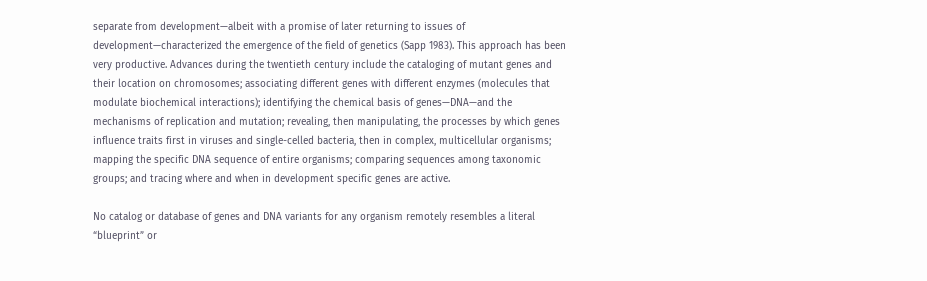separate from development—albeit with a promise of later returning to issues of development—characterized the emergence of the field of genetics (Sapp 1983). This approach has been very productive. Advances during the twentieth century include the cataloging of mutant genes and their location on chromosomes; associating different genes with different enzymes (molecules that modulate biochemical interactions); identifying the chemical basis of genes—DNA—and the mechanisms of replication and mutation; revealing, then manipulating, the processes by which genes influence traits first in viruses and single-celled bacteria, then in complex, multicellular organisms; mapping the specific DNA sequence of entire organisms; comparing sequences among taxonomic groups; and tracing where and when in development specific genes are active.

No catalog or database of genes and DNA variants for any organism remotely resembles a literal “blueprint” or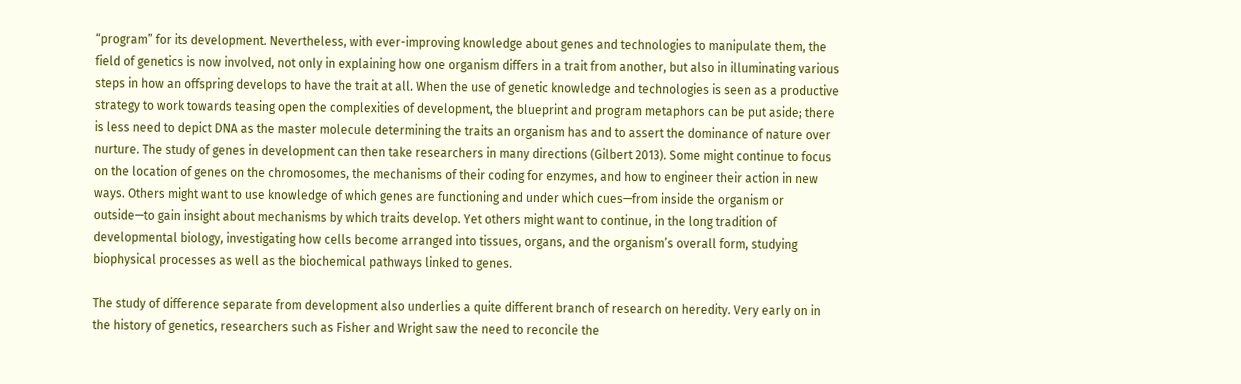“program” for its development. Nevertheless, with ever-improving knowledge about genes and technologies to manipulate them, the field of genetics is now involved, not only in explaining how one organism differs in a trait from another, but also in illuminating various steps in how an offspring develops to have the trait at all. When the use of genetic knowledge and technologies is seen as a productive strategy to work towards teasing open the complexities of development, the blueprint and program metaphors can be put aside; there is less need to depict DNA as the master molecule determining the traits an organism has and to assert the dominance of nature over nurture. The study of genes in development can then take researchers in many directions (Gilbert 2013). Some might continue to focus on the location of genes on the chromosomes, the mechanisms of their coding for enzymes, and how to engineer their action in new ways. Others might want to use knowledge of which genes are functioning and under which cues—from inside the organism or outside—to gain insight about mechanisms by which traits develop. Yet others might want to continue, in the long tradition of developmental biology, investigating how cells become arranged into tissues, organs, and the organism’s overall form, studying biophysical processes as well as the biochemical pathways linked to genes.

The study of difference separate from development also underlies a quite different branch of research on heredity. Very early on in the history of genetics, researchers such as Fisher and Wright saw the need to reconcile the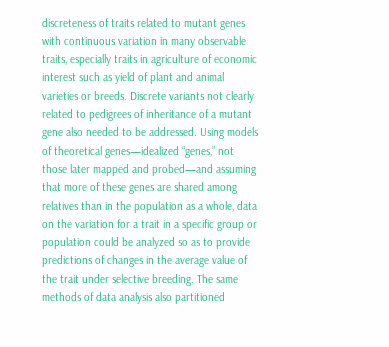discreteness of traits related to mutant genes with continuous variation in many observable traits, especially traits in agriculture of economic interest such as yield of plant and animal varieties or breeds. Discrete variants not clearly related to pedigrees of inheritance of a mutant gene also needed to be addressed. Using models of theoretical genes—idealized “genes,” not those later mapped and probed—and assuming that more of these genes are shared among relatives than in the population as a whole, data on the variation for a trait in a specific group or population could be analyzed so as to provide predictions of changes in the average value of the trait under selective breeding. The same methods of data analysis also partitioned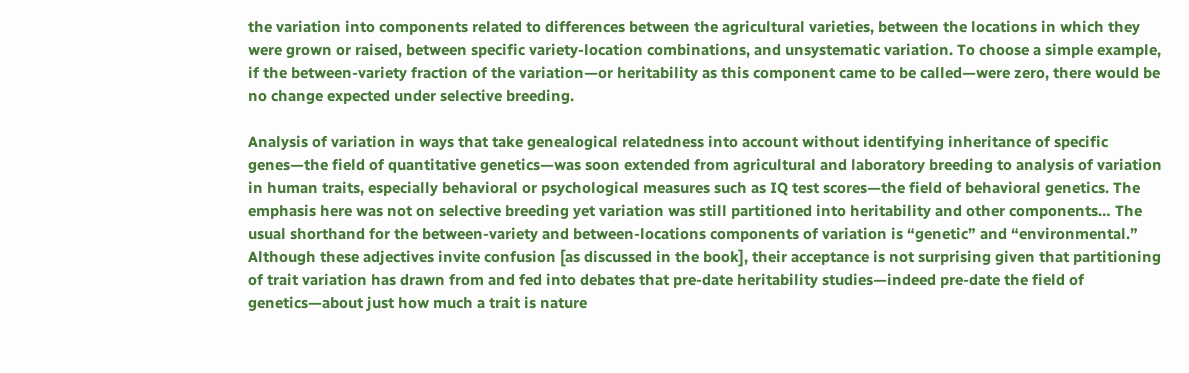the variation into components related to differences between the agricultural varieties, between the locations in which they were grown or raised, between specific variety-location combinations, and unsystematic variation. To choose a simple example, if the between-variety fraction of the variation—or heritability as this component came to be called—were zero, there would be no change expected under selective breeding.

Analysis of variation in ways that take genealogical relatedness into account without identifying inheritance of specific genes—the field of quantitative genetics—was soon extended from agricultural and laboratory breeding to analysis of variation in human traits, especially behavioral or psychological measures such as IQ test scores—the field of behavioral genetics. The emphasis here was not on selective breeding yet variation was still partitioned into heritability and other components… The usual shorthand for the between-variety and between-locations components of variation is “genetic” and “environmental.” Although these adjectives invite confusion [as discussed in the book], their acceptance is not surprising given that partitioning of trait variation has drawn from and fed into debates that pre-date heritability studies—indeed pre-date the field of genetics—about just how much a trait is nature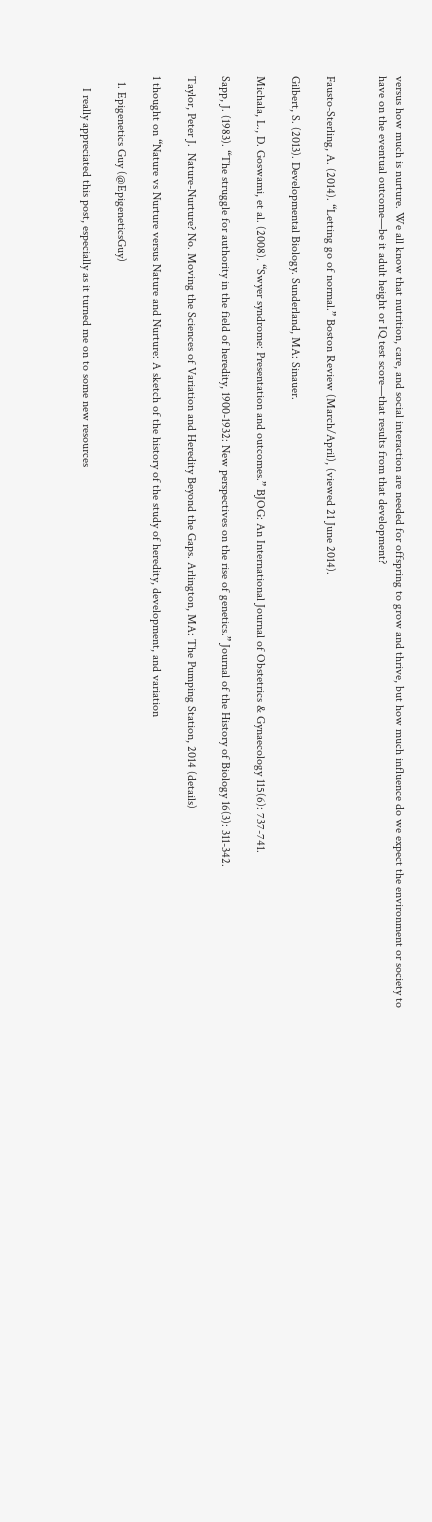versus how much is nurture. We all know that nutrition, care, and social interaction are needed for offspring to grow and thrive, but how much influence do we expect the environment or society to have on the eventual outcome—be it adult height or IQ test score—that results from that development?


Fausto-Sterling, A. (2014). “Letting go of normal.” Boston Review (March/April), (viewed 21 June 2014).

Gilbert, S. (2013). Developmental Biology. Sunderland, MA: Sinauer.

Michala, L., D. Goswami, et al. (2008). “Swyer syndrome: Presentation and outcomes.” BJOG: An International Journal of Obstetrics & Gynaecology 115(6): 737-741.

Sapp, J. (1983). “The struggle for authority in the field of heredity, 1900-1932: New perspectives on the rise of genetics.” Journal of the History of Biology 16(3): 311-342.

Taylor, Peter J.  Nature-Nurture? No. Moving the Sciences of Variation and Heredity Beyond the Gaps. Arlington, MA: The Pumping Station, 2014 (details)

1 thought on “Nature vs Nurture versus Nature and Nurture: A sketch of the history of the study of heredity, development, and variation

  1. Epigenetics Guy (@EpigeneticsGuy)

    I really appreciated this post, especially as it turned me on to some new resources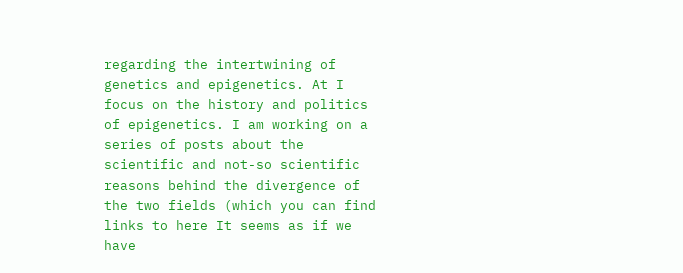regarding the intertwining of genetics and epigenetics. At I focus on the history and politics of epigenetics. I am working on a series of posts about the scientific and not-so scientific reasons behind the divergence of the two fields (which you can find links to here It seems as if we have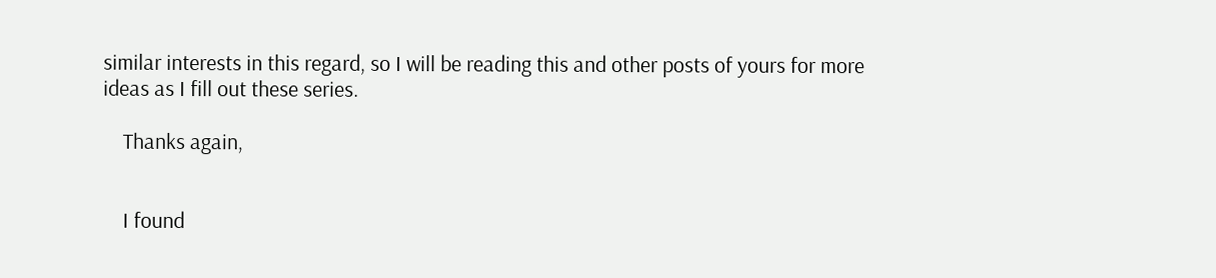similar interests in this regard, so I will be reading this and other posts of yours for more ideas as I fill out these series.

    Thanks again,


    I found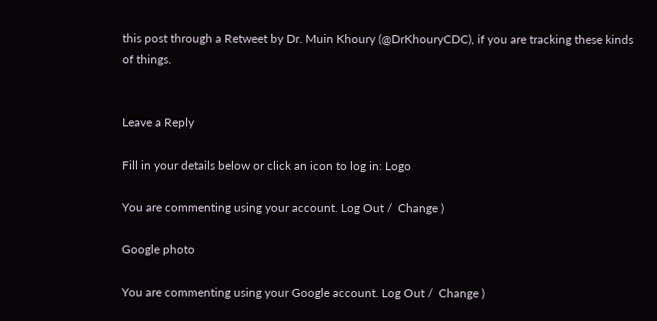this post through a Retweet by Dr. Muin Khoury (@DrKhouryCDC), if you are tracking these kinds of things.


Leave a Reply

Fill in your details below or click an icon to log in: Logo

You are commenting using your account. Log Out /  Change )

Google photo

You are commenting using your Google account. Log Out /  Change )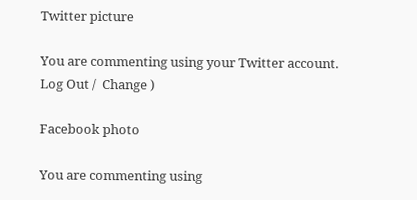Twitter picture

You are commenting using your Twitter account. Log Out /  Change )

Facebook photo

You are commenting using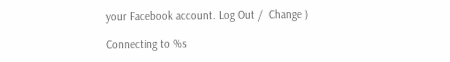your Facebook account. Log Out /  Change )

Connecting to %s